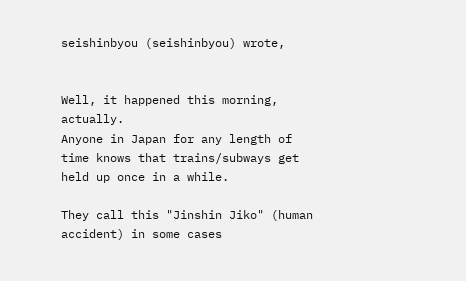seishinbyou (seishinbyou) wrote,


Well, it happened this morning, actually.
Anyone in Japan for any length of time knows that trains/subways get held up once in a while.

They call this "Jinshin Jiko" (human accident) in some cases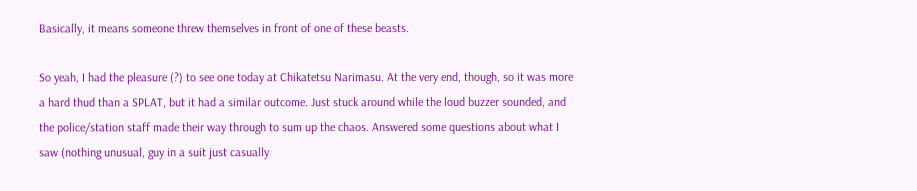Basically, it means someone threw themselves in front of one of these beasts.

So yeah, I had the pleasure (?) to see one today at Chikatetsu Narimasu. At the very end, though, so it was more a hard thud than a SPLAT, but it had a similar outcome. Just stuck around while the loud buzzer sounded, and the police/station staff made their way through to sum up the chaos. Answered some questions about what I saw (nothing unusual, guy in a suit just casually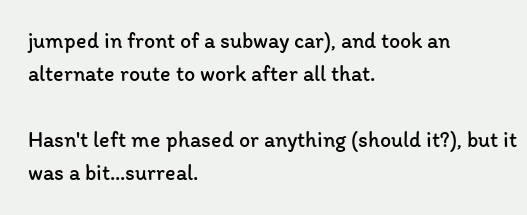jumped in front of a subway car), and took an alternate route to work after all that.

Hasn't left me phased or anything (should it?), but it was a bit...surreal.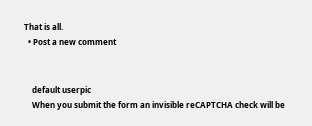That is all.
  • Post a new comment


    default userpic
    When you submit the form an invisible reCAPTCHA check will be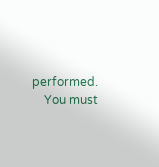performed.
    You must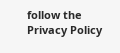follow the Privacy Policy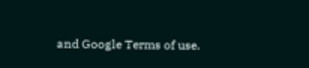and Google Terms of use.